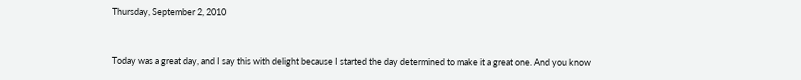Thursday, September 2, 2010


Today was a great day, and I say this with delight because I started the day determined to make it a great one. And you know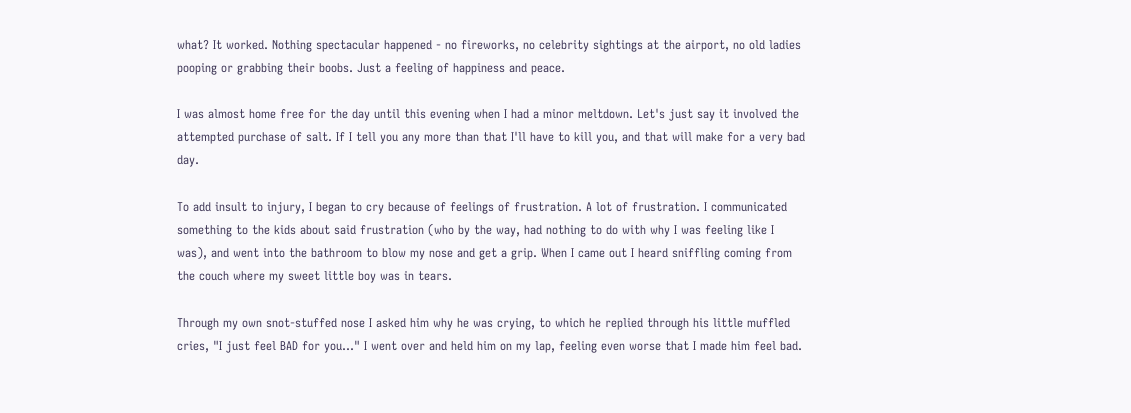what? It worked. Nothing spectacular happened - no fireworks, no celebrity sightings at the airport, no old ladies pooping or grabbing their boobs. Just a feeling of happiness and peace.

I was almost home free for the day until this evening when I had a minor meltdown. Let's just say it involved the attempted purchase of salt. If I tell you any more than that I'll have to kill you, and that will make for a very bad day.

To add insult to injury, I began to cry because of feelings of frustration. A lot of frustration. I communicated something to the kids about said frustration (who by the way, had nothing to do with why I was feeling like I was), and went into the bathroom to blow my nose and get a grip. When I came out I heard sniffling coming from the couch where my sweet little boy was in tears.

Through my own snot-stuffed nose I asked him why he was crying, to which he replied through his little muffled cries, "I just feel BAD for you..." I went over and held him on my lap, feeling even worse that I made him feel bad.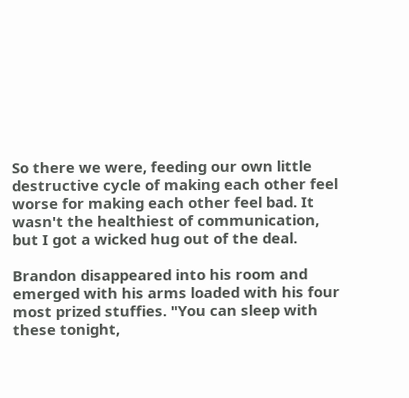So there we were, feeding our own little destructive cycle of making each other feel worse for making each other feel bad. It wasn't the healthiest of communication, but I got a wicked hug out of the deal.

Brandon disappeared into his room and emerged with his arms loaded with his four most prized stuffies. "You can sleep with these tonight,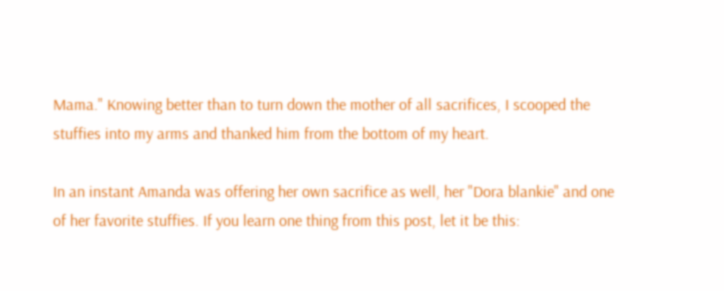Mama." Knowing better than to turn down the mother of all sacrifices, I scooped the stuffies into my arms and thanked him from the bottom of my heart.

In an instant Amanda was offering her own sacrifice as well, her "Dora blankie" and one of her favorite stuffies. If you learn one thing from this post, let it be this: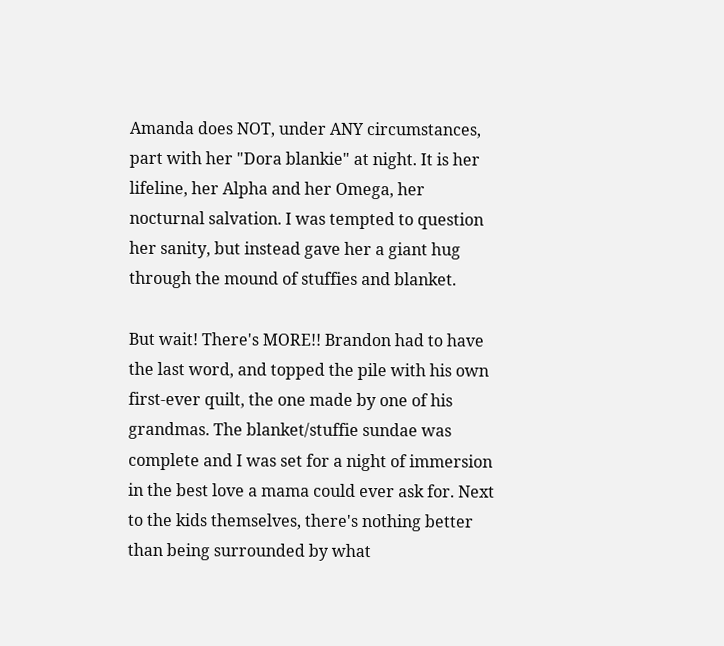Amanda does NOT, under ANY circumstances, part with her "Dora blankie" at night. It is her lifeline, her Alpha and her Omega, her nocturnal salvation. I was tempted to question her sanity, but instead gave her a giant hug through the mound of stuffies and blanket.

But wait! There's MORE!! Brandon had to have the last word, and topped the pile with his own first-ever quilt, the one made by one of his grandmas. The blanket/stuffie sundae was complete and I was set for a night of immersion in the best love a mama could ever ask for. Next to the kids themselves, there's nothing better than being surrounded by what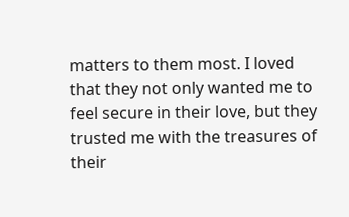matters to them most. I loved that they not only wanted me to feel secure in their love, but they trusted me with the treasures of their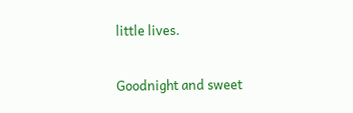little lives.

Goodnight and sweet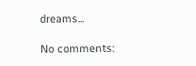dreams...

No comments: